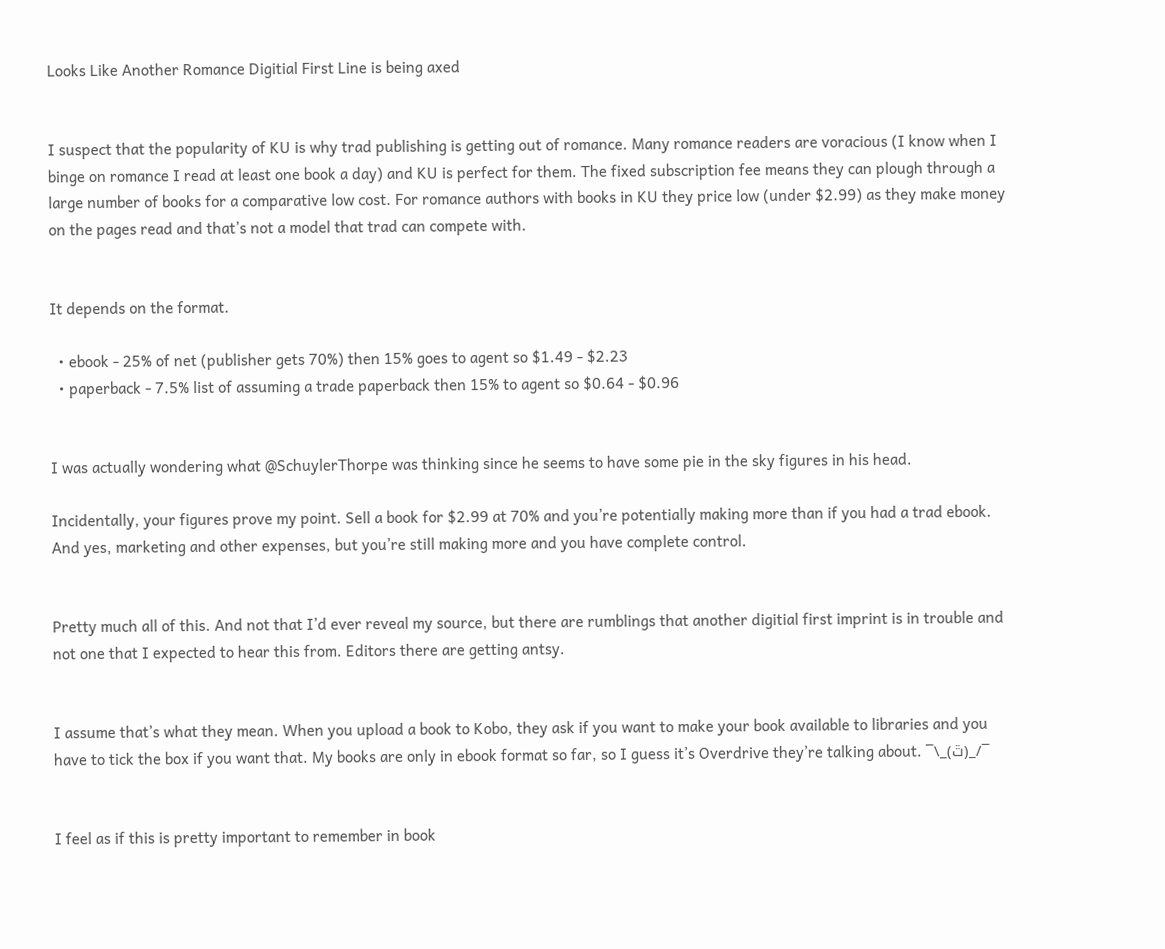Looks Like Another Romance Digitial First Line is being axed


I suspect that the popularity of KU is why trad publishing is getting out of romance. Many romance readers are voracious (I know when I binge on romance I read at least one book a day) and KU is perfect for them. The fixed subscription fee means they can plough through a large number of books for a comparative low cost. For romance authors with books in KU they price low (under $2.99) as they make money on the pages read and that’s not a model that trad can compete with.


It depends on the format.

  • ebook - 25% of net (publisher gets 70%) then 15% goes to agent so $1.49 - $2.23
  • paperback - 7.5% list of assuming a trade paperback then 15% to agent so $0.64 - $0.96


I was actually wondering what @SchuylerThorpe was thinking since he seems to have some pie in the sky figures in his head.

Incidentally, your figures prove my point. Sell a book for $2.99 at 70% and you’re potentially making more than if you had a trad ebook. And yes, marketing and other expenses, but you’re still making more and you have complete control.


Pretty much all of this. And not that I’d ever reveal my source, but there are rumblings that another digitial first imprint is in trouble and not one that I expected to hear this from. Editors there are getting antsy.


I assume that’s what they mean. When you upload a book to Kobo, they ask if you want to make your book available to libraries and you have to tick the box if you want that. My books are only in ebook format so far, so I guess it’s Overdrive they’re talking about. ¯\_(ٿ)_/¯


I feel as if this is pretty important to remember in book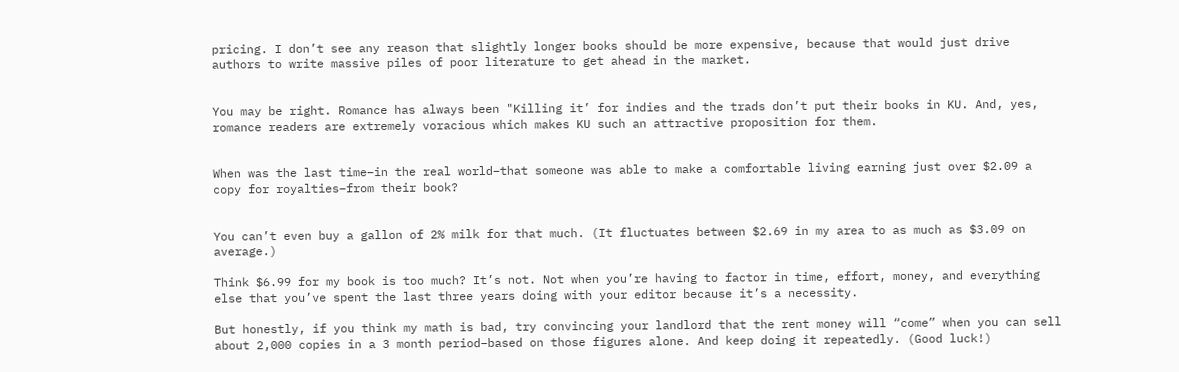pricing. I don’t see any reason that slightly longer books should be more expensive, because that would just drive authors to write massive piles of poor literature to get ahead in the market.


You may be right. Romance has always been "Killing it’ for indies and the trads don’t put their books in KU. And, yes, romance readers are extremely voracious which makes KU such an attractive proposition for them.


When was the last time–in the real world–that someone was able to make a comfortable living earning just over $2.09 a copy for royalties–from their book?


You can’t even buy a gallon of 2% milk for that much. (It fluctuates between $2.69 in my area to as much as $3.09 on average.)

Think $6.99 for my book is too much? It’s not. Not when you’re having to factor in time, effort, money, and everything else that you’ve spent the last three years doing with your editor because it’s a necessity.

But honestly, if you think my math is bad, try convincing your landlord that the rent money will “come” when you can sell about 2,000 copies in a 3 month period–based on those figures alone. And keep doing it repeatedly. (Good luck!)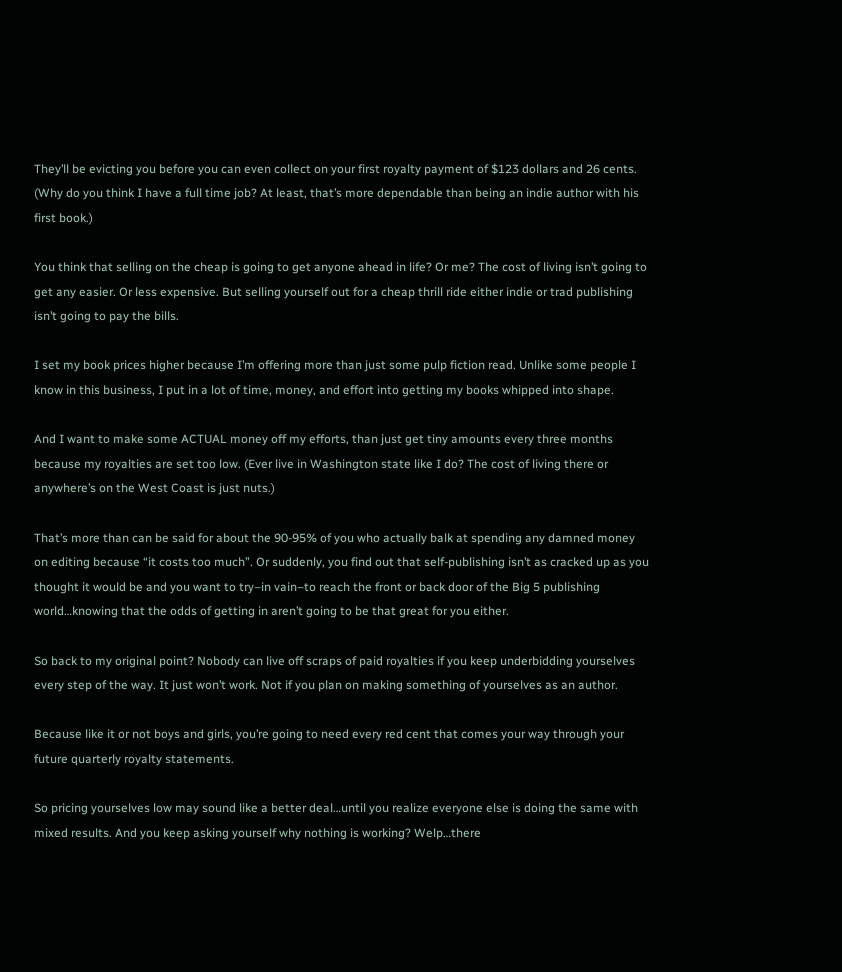They’ll be evicting you before you can even collect on your first royalty payment of $123 dollars and 26 cents. (Why do you think I have a full time job? At least, that’s more dependable than being an indie author with his first book.)

You think that selling on the cheap is going to get anyone ahead in life? Or me? The cost of living isn’t going to get any easier. Or less expensive. But selling yourself out for a cheap thrill ride either indie or trad publishing isn’t going to pay the bills.

I set my book prices higher because I’m offering more than just some pulp fiction read. Unlike some people I know in this business, I put in a lot of time, money, and effort into getting my books whipped into shape.

And I want to make some ACTUAL money off my efforts, than just get tiny amounts every three months because my royalties are set too low. (Ever live in Washington state like I do? The cost of living there or anywhere’s on the West Coast is just nuts.)

That’s more than can be said for about the 90-95% of you who actually balk at spending any damned money on editing because “it costs too much”. Or suddenly, you find out that self-publishing isn’t as cracked up as you thought it would be and you want to try–in vain–to reach the front or back door of the Big 5 publishing world…knowing that the odds of getting in aren’t going to be that great for you either.

So back to my original point? Nobody can live off scraps of paid royalties if you keep underbidding yourselves every step of the way. It just won’t work. Not if you plan on making something of yourselves as an author.

Because like it or not boys and girls, you’re going to need every red cent that comes your way through your future quarterly royalty statements.

So pricing yourselves low may sound like a better deal…until you realize everyone else is doing the same with mixed results. And you keep asking yourself why nothing is working? Welp…there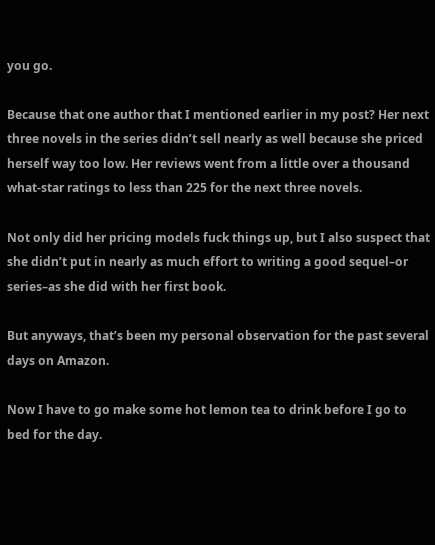you go.

Because that one author that I mentioned earlier in my post? Her next three novels in the series didn’t sell nearly as well because she priced herself way too low. Her reviews went from a little over a thousand what-star ratings to less than 225 for the next three novels.

Not only did her pricing models fuck things up, but I also suspect that she didn’t put in nearly as much effort to writing a good sequel–or series–as she did with her first book.

But anyways, that’s been my personal observation for the past several days on Amazon.

Now I have to go make some hot lemon tea to drink before I go to bed for the day.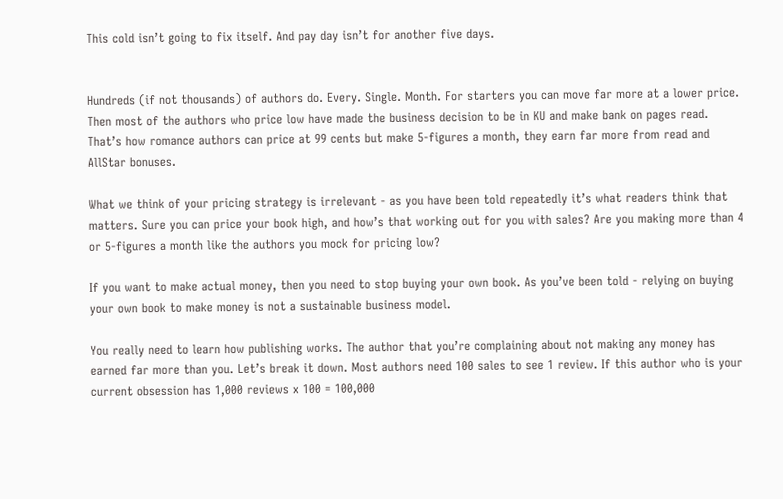This cold isn’t going to fix itself. And pay day isn’t for another five days.


Hundreds (if not thousands) of authors do. Every. Single. Month. For starters you can move far more at a lower price. Then most of the authors who price low have made the business decision to be in KU and make bank on pages read. That’s how romance authors can price at 99 cents but make 5-figures a month, they earn far more from read and AllStar bonuses.

What we think of your pricing strategy is irrelevant - as you have been told repeatedly it’s what readers think that matters. Sure you can price your book high, and how’s that working out for you with sales? Are you making more than 4 or 5-figures a month like the authors you mock for pricing low?

If you want to make actual money, then you need to stop buying your own book. As you’ve been told - relying on buying your own book to make money is not a sustainable business model.

You really need to learn how publishing works. The author that you’re complaining about not making any money has earned far more than you. Let’s break it down. Most authors need 100 sales to see 1 review. If this author who is your current obsession has 1,000 reviews x 100 = 100,000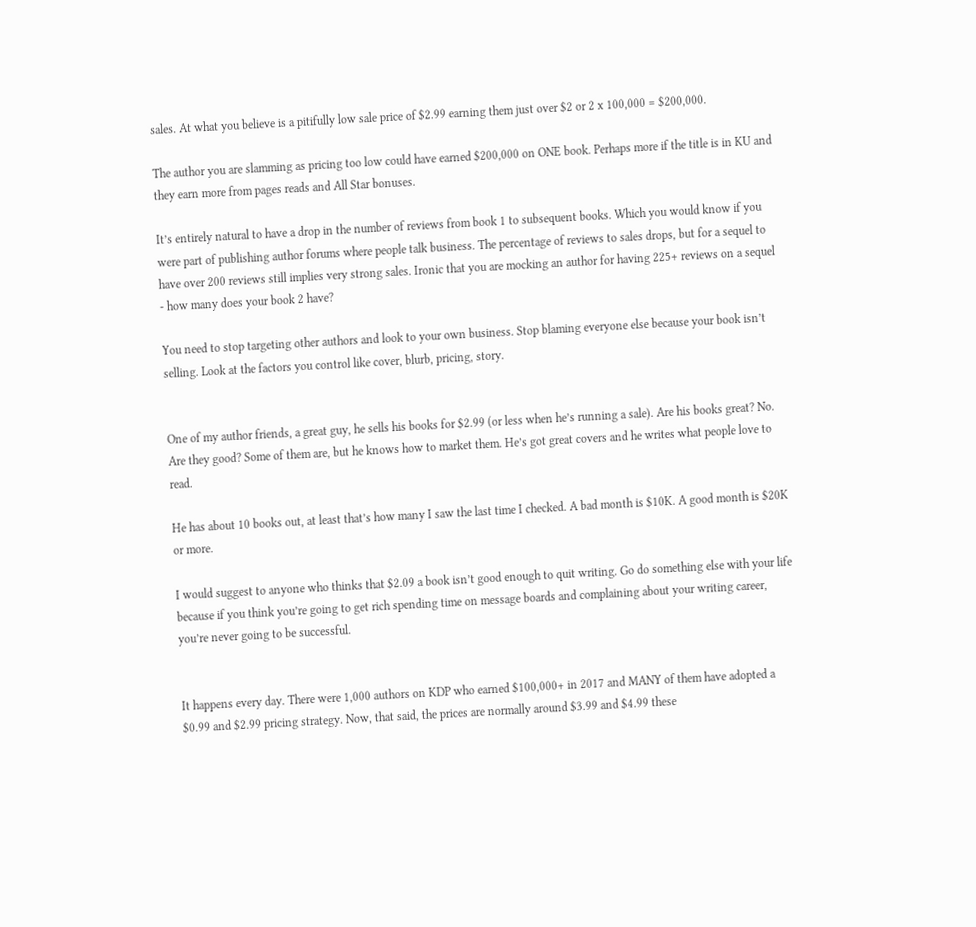sales. At what you believe is a pitifully low sale price of $2.99 earning them just over $2 or 2 x 100,000 = $200,000.

The author you are slamming as pricing too low could have earned $200,000 on ONE book. Perhaps more if the title is in KU and they earn more from pages reads and All Star bonuses.

It’s entirely natural to have a drop in the number of reviews from book 1 to subsequent books. Which you would know if you were part of publishing author forums where people talk business. The percentage of reviews to sales drops, but for a sequel to have over 200 reviews still implies very strong sales. Ironic that you are mocking an author for having 225+ reviews on a sequel - how many does your book 2 have?

You need to stop targeting other authors and look to your own business. Stop blaming everyone else because your book isn’t selling. Look at the factors you control like cover, blurb, pricing, story.


One of my author friends, a great guy, he sells his books for $2.99 (or less when he’s running a sale). Are his books great? No. Are they good? Some of them are, but he knows how to market them. He’s got great covers and he writes what people love to read.

He has about 10 books out, at least that’s how many I saw the last time I checked. A bad month is $10K. A good month is $20K or more.

I would suggest to anyone who thinks that $2.09 a book isn’t good enough to quit writing. Go do something else with your life because if you think you’re going to get rich spending time on message boards and complaining about your writing career, you’re never going to be successful.


It happens every day. There were 1,000 authors on KDP who earned $100,000+ in 2017 and MANY of them have adopted a $0.99 and $2.99 pricing strategy. Now, that said, the prices are normally around $3.99 and $4.99 these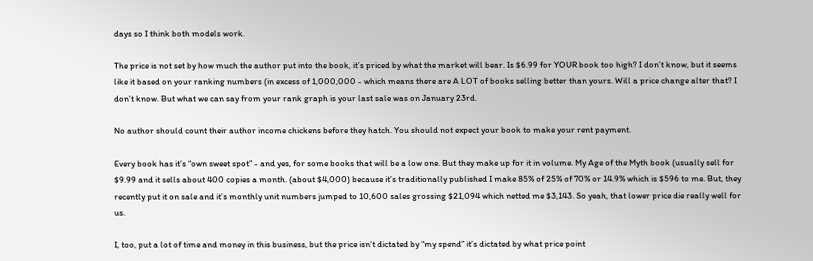days so I think both models work.

The price is not set by how much the author put into the book, it’s priced by what the market will bear. Is $6.99 for YOUR book too high? I don’t know, but it seems like it based on your ranking numbers (in excess of 1,000,000 - which means there are A LOT of books selling better than yours. Will a price change alter that? I don’t know. But what we can say from your rank graph is your last sale was on January 23rd.

No author should count their author income chickens before they hatch. You should not expect your book to make your rent payment.

Every book has it’s “own sweet spot” - and yes, for some books that will be a low one. But they make up for it in volume. My Age of the Myth book (usually sell for $9.99 and it sells about 400 copies a month. (about $4,000) because it’s traditionally published I make 85% of 25% of 70% or 14.9% which is $596 to me. But, they recently put it on sale and it’s monthly unit numbers jumped to 10,600 sales grossing $21,094 which netted me $3,143. So yeah, that lower price die really well for us.

I, too, put a lot of time and money in this business, but the price isn’t dictated by “my spend” it’s dictated by what price point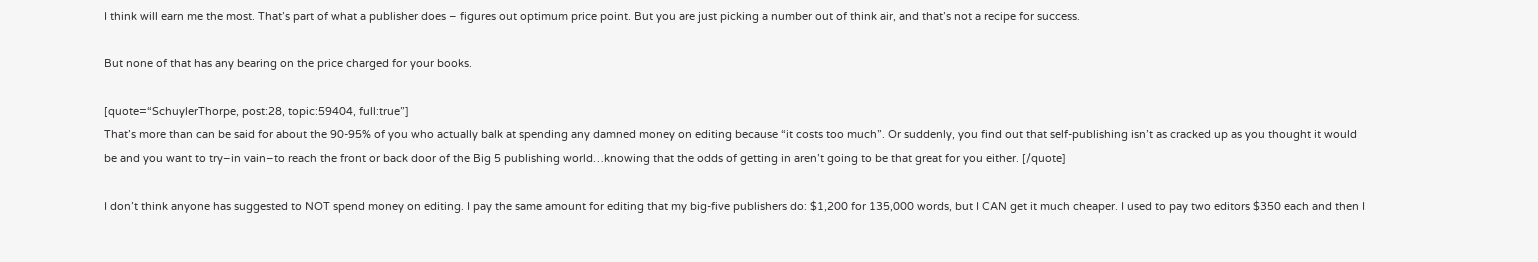I think will earn me the most. That’s part of what a publisher does – figures out optimum price point. But you are just picking a number out of think air, and that’s not a recipe for success.

But none of that has any bearing on the price charged for your books.

[quote=“SchuylerThorpe, post:28, topic:59404, full:true”]
That’s more than can be said for about the 90-95% of you who actually balk at spending any damned money on editing because “it costs too much”. Or suddenly, you find out that self-publishing isn’t as cracked up as you thought it would be and you want to try–in vain–to reach the front or back door of the Big 5 publishing world…knowing that the odds of getting in aren’t going to be that great for you either. [/quote]

I don’t think anyone has suggested to NOT spend money on editing. I pay the same amount for editing that my big-five publishers do: $1,200 for 135,000 words, but I CAN get it much cheaper. I used to pay two editors $350 each and then I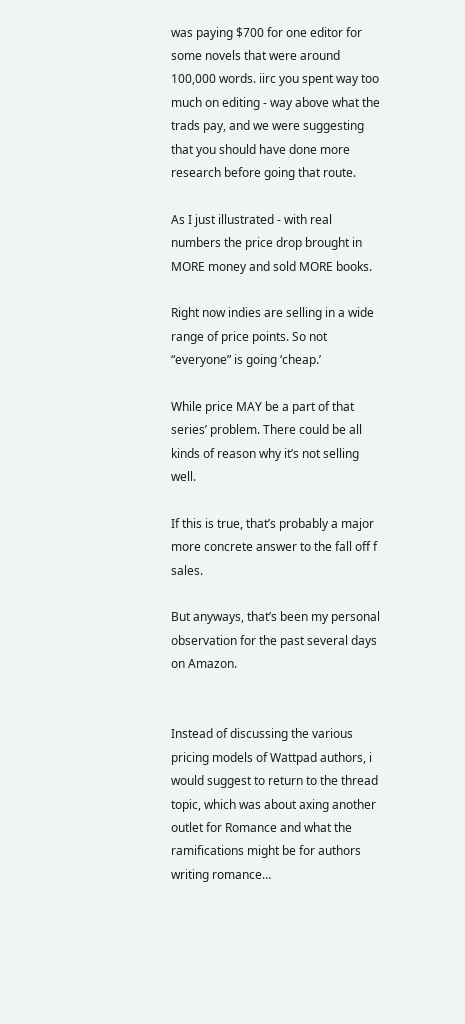was paying $700 for one editor for some novels that were around 100,000 words. iirc you spent way too much on editing - way above what the trads pay, and we were suggesting that you should have done more research before going that route.

As I just illustrated - with real numbers the price drop brought in MORE money and sold MORE books.

Right now indies are selling in a wide range of price points. So not “everyone” is going ‘cheap.’

While price MAY be a part of that series’ problem. There could be all kinds of reason why it’s not selling well.

If this is true, that’s probably a major more concrete answer to the fall off f sales.

But anyways, that’s been my personal observation for the past several days on Amazon.


Instead of discussing the various pricing models of Wattpad authors, i would suggest to return to the thread topic, which was about axing another outlet for Romance and what the ramifications might be for authors writing romance…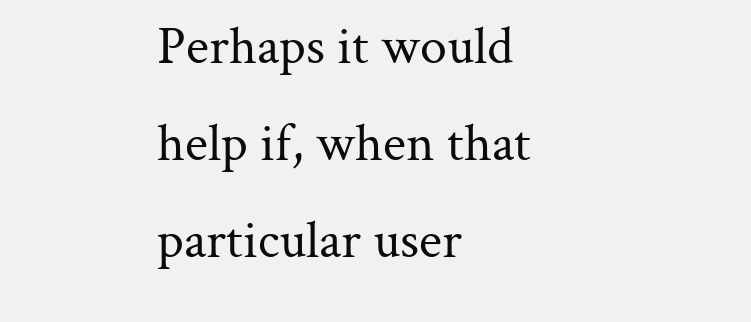Perhaps it would help if, when that particular user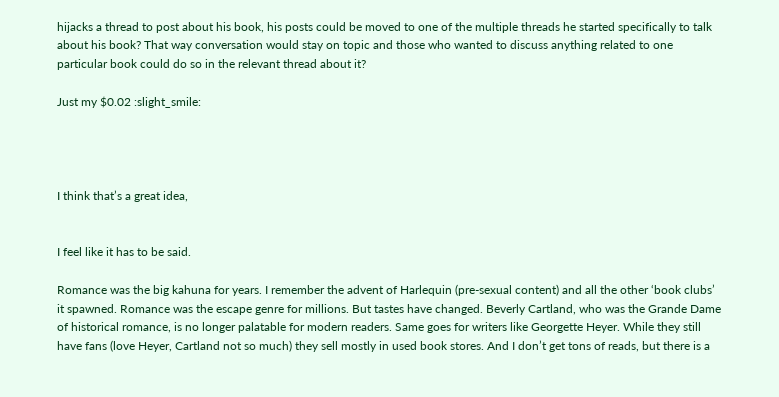hijacks a thread to post about his book, his posts could be moved to one of the multiple threads he started specifically to talk about his book? That way conversation would stay on topic and those who wanted to discuss anything related to one particular book could do so in the relevant thread about it?

Just my $0.02 :slight_smile:




I think that’s a great idea,


I feel like it has to be said.

Romance was the big kahuna for years. I remember the advent of Harlequin (pre-sexual content) and all the other ‘book clubs’ it spawned. Romance was the escape genre for millions. But tastes have changed. Beverly Cartland, who was the Grande Dame of historical romance, is no longer palatable for modern readers. Same goes for writers like Georgette Heyer. While they still have fans (love Heyer, Cartland not so much) they sell mostly in used book stores. And I don’t get tons of reads, but there is a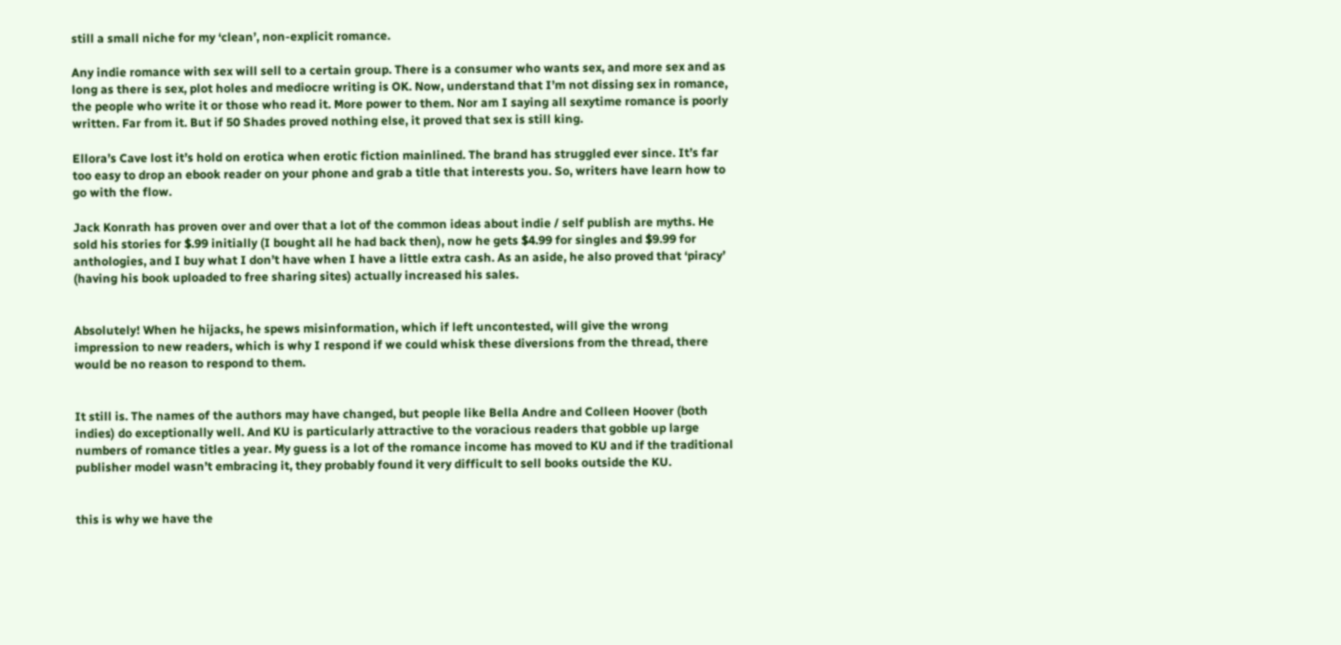still a small niche for my ‘clean’, non-explicit romance.

Any indie romance with sex will sell to a certain group. There is a consumer who wants sex, and more sex and as long as there is sex, plot holes and mediocre writing is OK. Now, understand that I’m not dissing sex in romance, the people who write it or those who read it. More power to them. Nor am I saying all sexytime romance is poorly written. Far from it. But if 50 Shades proved nothing else, it proved that sex is still king.

Ellora’s Cave lost it’s hold on erotica when erotic fiction mainlined. The brand has struggled ever since. It’s far too easy to drop an ebook reader on your phone and grab a title that interests you. So, writers have learn how to go with the flow.

Jack Konrath has proven over and over that a lot of the common ideas about indie / self publish are myths. He sold his stories for $.99 initially (I bought all he had back then), now he gets $4.99 for singles and $9.99 for anthologies, and I buy what I don’t have when I have a little extra cash. As an aside, he also proved that ‘piracy’ (having his book uploaded to free sharing sites) actually increased his sales.


Absolutely! When he hijacks, he spews misinformation, which if left uncontested, will give the wrong impression to new readers, which is why I respond if we could whisk these diversions from the thread, there would be no reason to respond to them.


It still is. The names of the authors may have changed, but people like Bella Andre and Colleen Hoover (both indies) do exceptionally well. And KU is particularly attractive to the voracious readers that gobble up large numbers of romance titles a year. My guess is a lot of the romance income has moved to KU and if the traditional publisher model wasn’t embracing it, they probably found it very difficult to sell books outside the KU.


this is why we have the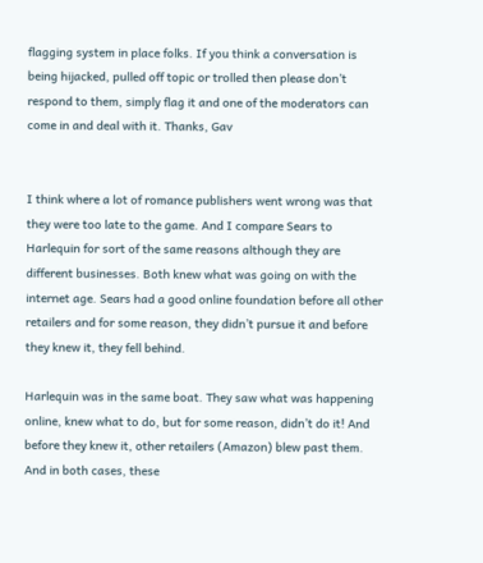flagging system in place folks. If you think a conversation is being hijacked, pulled off topic or trolled then please don’t respond to them, simply flag it and one of the moderators can come in and deal with it. Thanks, Gav


I think where a lot of romance publishers went wrong was that they were too late to the game. And I compare Sears to Harlequin for sort of the same reasons although they are different businesses. Both knew what was going on with the internet age. Sears had a good online foundation before all other retailers and for some reason, they didn’t pursue it and before they knew it, they fell behind.

Harlequin was in the same boat. They saw what was happening online, knew what to do, but for some reason, didn’t do it! And before they knew it, other retailers (Amazon) blew past them. And in both cases, these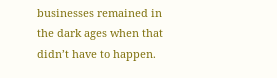businesses remained in the dark ages when that didn’t have to happen.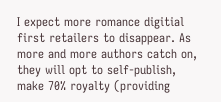I expect more romance digitial first retailers to disappear. As more and more authors catch on, they will opt to self-publish, make 70% royalty (providing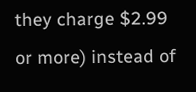they charge $2.99 or more) instead of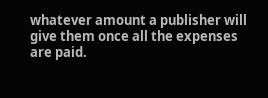whatever amount a publisher will give them once all the expenses are paid.